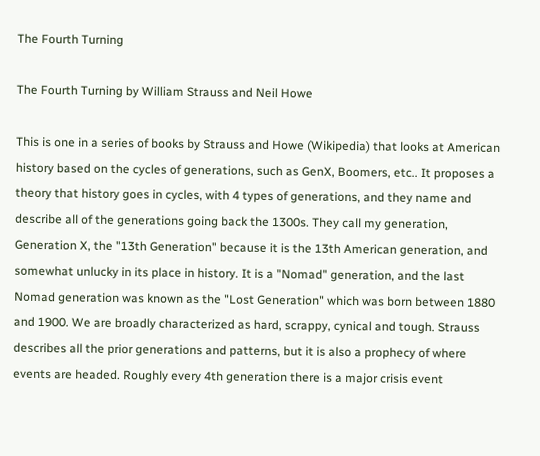The Fourth Turning

The Fourth Turning by William Strauss and Neil Howe

This is one in a series of books by Strauss and Howe (Wikipedia) that looks at American history based on the cycles of generations, such as GenX, Boomers, etc.. It proposes a theory that history goes in cycles, with 4 types of generations, and they name and describe all of the generations going back the 1300s. They call my generation, Generation X, the "13th Generation" because it is the 13th American generation, and somewhat unlucky in its place in history. It is a "Nomad" generation, and the last Nomad generation was known as the "Lost Generation" which was born between 1880 and 1900. We are broadly characterized as hard, scrappy, cynical and tough. Strauss describes all the prior generations and patterns, but it is also a prophecy of where events are headed. Roughly every 4th generation there is a major crisis event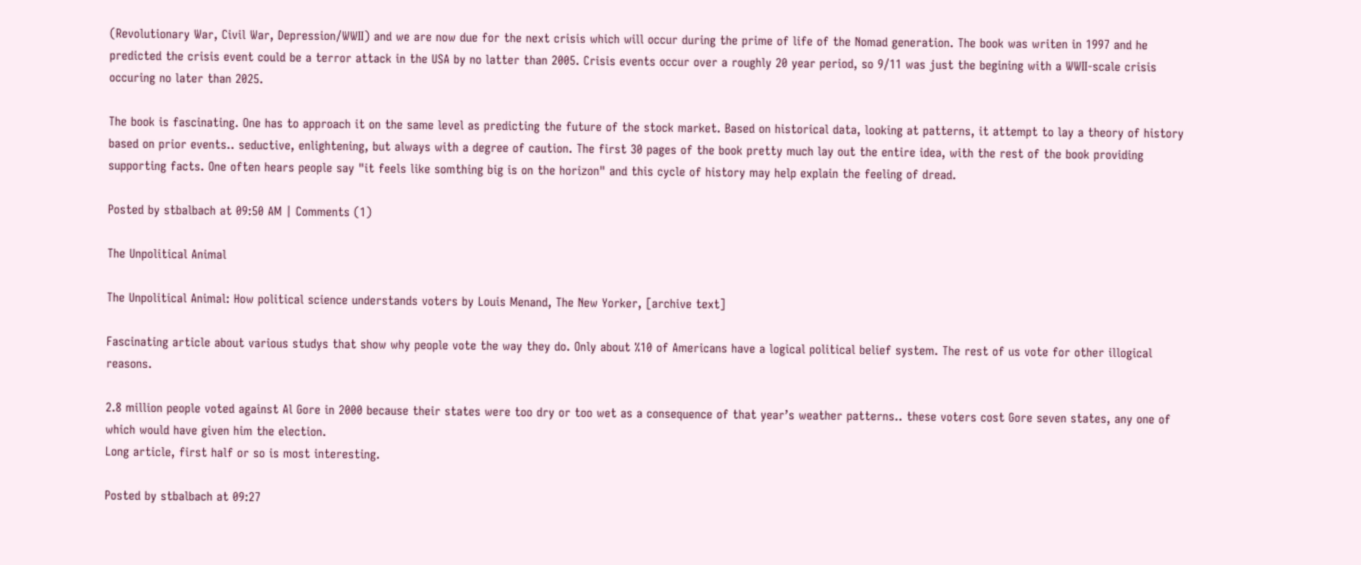(Revolutionary War, Civil War, Depression/WWII) and we are now due for the next crisis which will occur during the prime of life of the Nomad generation. The book was writen in 1997 and he predicted the crisis event could be a terror attack in the USA by no latter than 2005. Crisis events occur over a roughly 20 year period, so 9/11 was just the begining with a WWII-scale crisis occuring no later than 2025.

The book is fascinating. One has to approach it on the same level as predicting the future of the stock market. Based on historical data, looking at patterns, it attempt to lay a theory of history based on prior events.. seductive, enlightening, but always with a degree of caution. The first 30 pages of the book pretty much lay out the entire idea, with the rest of the book providing supporting facts. One often hears people say "it feels like somthing big is on the horizon" and this cycle of history may help explain the feeling of dread.

Posted by stbalbach at 09:50 AM | Comments (1)

The Unpolitical Animal

The Unpolitical Animal: How political science understands voters by Louis Menand, The New Yorker, [archive text]

Fascinating article about various studys that show why people vote the way they do. Only about %10 of Americans have a logical political belief system. The rest of us vote for other illogical reasons.

2.8 million people voted against Al Gore in 2000 because their states were too dry or too wet as a consequence of that year’s weather patterns.. these voters cost Gore seven states, any one of which would have given him the election.
Long article, first half or so is most interesting.

Posted by stbalbach at 09:27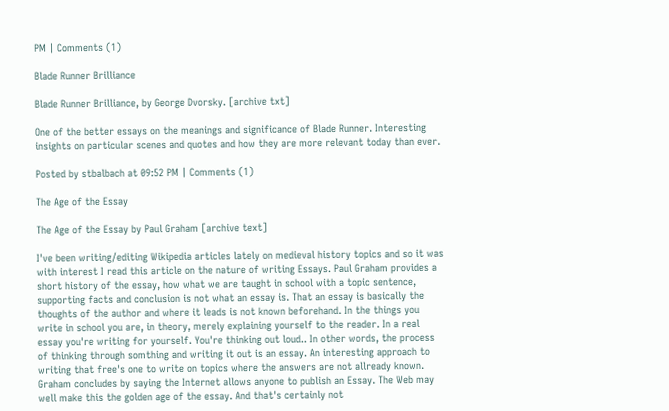PM | Comments (1)

Blade Runner Brilliance

Blade Runner Brilliance, by George Dvorsky. [archive txt]

One of the better essays on the meanings and significance of Blade Runner. Interesting insights on particular scenes and quotes and how they are more relevant today than ever.

Posted by stbalbach at 09:52 PM | Comments (1)

The Age of the Essay

The Age of the Essay by Paul Graham [archive text]

I've been writing/editing Wikipedia articles lately on medieval history topics and so it was with interest I read this article on the nature of writing Essays. Paul Graham provides a short history of the essay, how what we are taught in school with a topic sentence, supporting facts and conclusion is not what an essay is. That an essay is basically the thoughts of the author and where it leads is not known beforehand. In the things you write in school you are, in theory, merely explaining yourself to the reader. In a real essay you're writing for yourself. You're thinking out loud.. In other words, the process of thinking through somthing and writing it out is an essay. An interesting approach to writing that free's one to write on topics where the answers are not allready known. Graham concludes by saying the Internet allows anyone to publish an Essay. The Web may well make this the golden age of the essay. And that's certainly not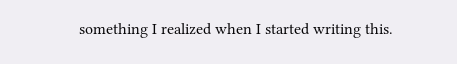something I realized when I started writing this.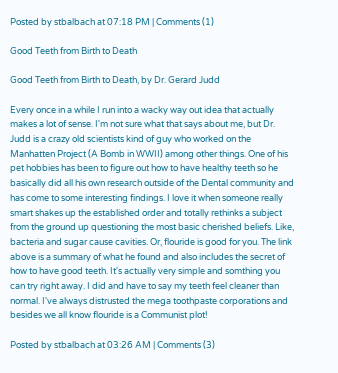Posted by stbalbach at 07:18 PM | Comments (1)

Good Teeth from Birth to Death

Good Teeth from Birth to Death, by Dr. Gerard Judd

Every once in a while I run into a wacky way out idea that actually makes a lot of sense. I'm not sure what that says about me, but Dr. Judd is a crazy old scientists kind of guy who worked on the Manhatten Project (A Bomb in WWII) among other things. One of his pet hobbies has been to figure out how to have healthy teeth so he basically did all his own research outside of the Dental community and has come to some interesting findings. I love it when someone really smart shakes up the established order and totally rethinks a subject from the ground up questioning the most basic cherished beliefs. Like, bacteria and sugar cause cavities. Or, flouride is good for you. The link above is a summary of what he found and also includes the secret of how to have good teeth. It's actually very simple and somthing you can try right away. I did and have to say my teeth feel cleaner than normal. I've always distrusted the mega toothpaste corporations and besides we all know flouride is a Communist plot!

Posted by stbalbach at 03:26 AM | Comments (3)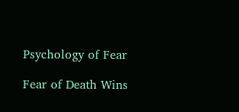Psychology of Fear

Fear of Death Wins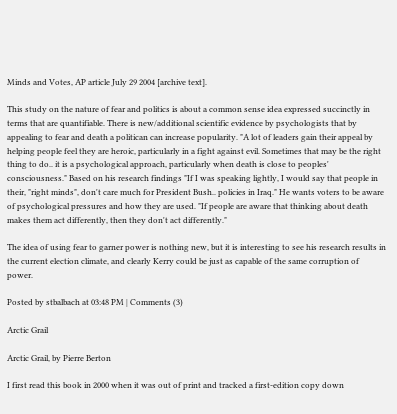Minds and Votes, AP article July 29 2004 [archive text].

This study on the nature of fear and politics is about a common sense idea expressed succinctly in terms that are quantifiable. There is new/additional scientific evidence by psychologists that by appealing to fear and death a politican can increase popularity. "A lot of leaders gain their appeal by helping people feel they are heroic, particularly in a fight against evil. Sometimes that may be the right thing to do.. it is a psychological approach, particularly when death is close to peoples' consciousness." Based on his research findings "If I was speaking lightly, I would say that people in their, "right minds", don't care much for President Bush.. policies in Iraq." He wants voters to be aware of psychological pressures and how they are used. "If people are aware that thinking about death makes them act differently, then they don't act differently."

The idea of using fear to garner power is nothing new, but it is interesting to see his research results in the current election climate, and clearly Kerry could be just as capable of the same corruption of power.

Posted by stbalbach at 03:48 PM | Comments (3)

Arctic Grail

Arctic Grail, by Pierre Berton

I first read this book in 2000 when it was out of print and tracked a first-edition copy down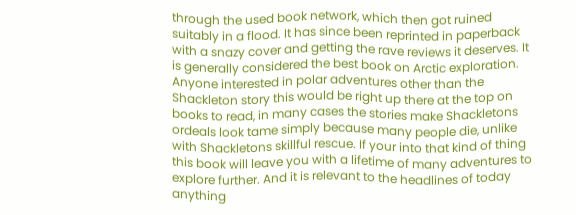through the used book network, which then got ruined suitably in a flood. It has since been reprinted in paperback with a snazy cover and getting the rave reviews it deserves. It is generally considered the best book on Arctic exploration. Anyone interested in polar adventures other than the Shackleton story this would be right up there at the top on books to read, in many cases the stories make Shackletons ordeals look tame simply because many people die, unlike with Shackletons skillful rescue. If your into that kind of thing this book will leave you with a lifetime of many adventures to explore further. And it is relevant to the headlines of today anything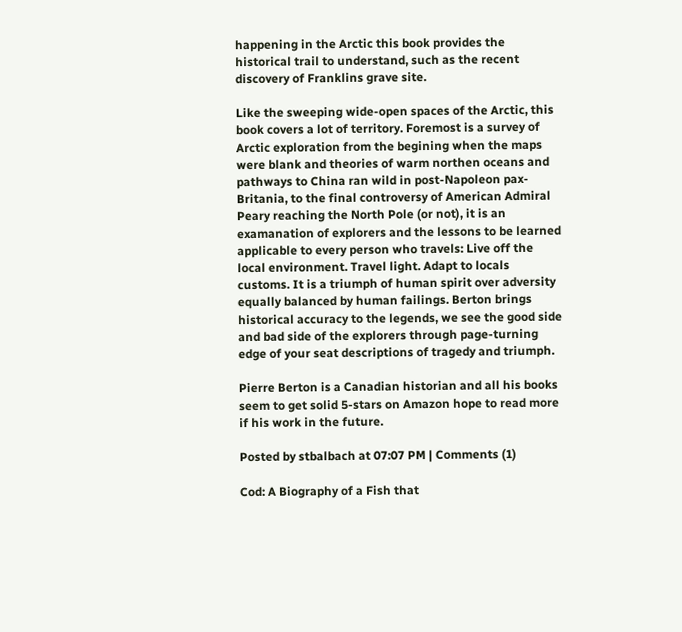happening in the Arctic this book provides the historical trail to understand, such as the recent discovery of Franklins grave site.

Like the sweeping wide-open spaces of the Arctic, this book covers a lot of territory. Foremost is a survey of Arctic exploration from the begining when the maps were blank and theories of warm northen oceans and pathways to China ran wild in post-Napoleon pax-Britania, to the final controversy of American Admiral Peary reaching the North Pole (or not), it is an examanation of explorers and the lessons to be learned applicable to every person who travels: Live off the local environment. Travel light. Adapt to locals customs. It is a triumph of human spirit over adversity equally balanced by human failings. Berton brings historical accuracy to the legends, we see the good side and bad side of the explorers through page-turning edge of your seat descriptions of tragedy and triumph.

Pierre Berton is a Canadian historian and all his books seem to get solid 5-stars on Amazon hope to read more if his work in the future.

Posted by stbalbach at 07:07 PM | Comments (1)

Cod: A Biography of a Fish that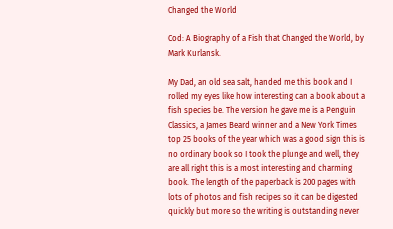Changed the World

Cod: A Biography of a Fish that Changed the World, by Mark Kurlansk.

My Dad, an old sea salt, handed me this book and I rolled my eyes like how interesting can a book about a fish species be. The version he gave me is a Penguin Classics, a James Beard winner and a New York Times top 25 books of the year which was a good sign this is no ordinary book so I took the plunge and well, they are all right this is a most interesting and charming book. The length of the paperback is 200 pages with lots of photos and fish recipes so it can be digested quickly but more so the writing is outstanding never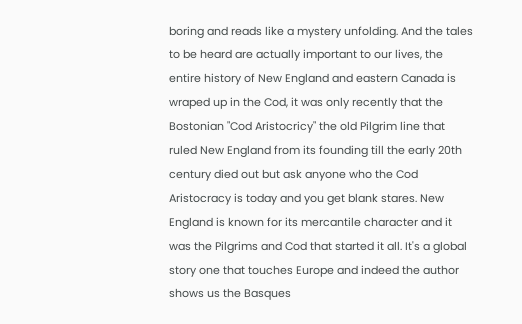boring and reads like a mystery unfolding. And the tales to be heard are actually important to our lives, the entire history of New England and eastern Canada is wraped up in the Cod, it was only recently that the Bostonian "Cod Aristocricy" the old Pilgrim line that ruled New England from its founding till the early 20th century died out but ask anyone who the Cod Aristocracy is today and you get blank stares. New England is known for its mercantile character and it was the Pilgrims and Cod that started it all. It's a global story one that touches Europe and indeed the author shows us the Basques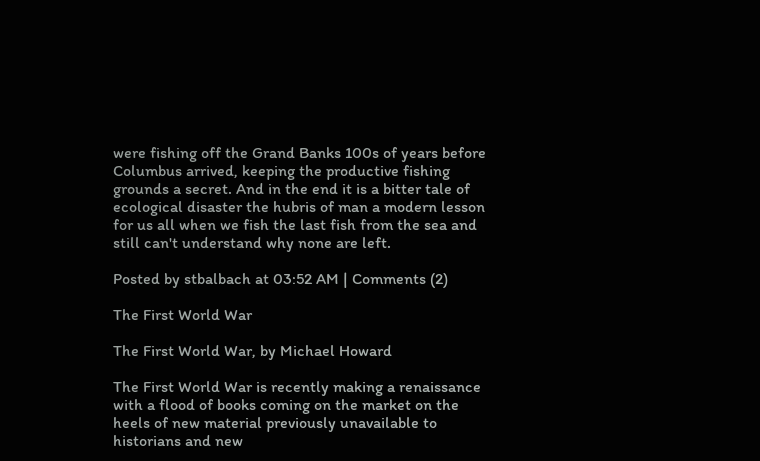were fishing off the Grand Banks 100s of years before Columbus arrived, keeping the productive fishing grounds a secret. And in the end it is a bitter tale of ecological disaster the hubris of man a modern lesson for us all when we fish the last fish from the sea and still can't understand why none are left.

Posted by stbalbach at 03:52 AM | Comments (2)

The First World War

The First World War, by Michael Howard

The First World War is recently making a renaissance with a flood of books coming on the market on the heels of new material previously unavailable to historians and new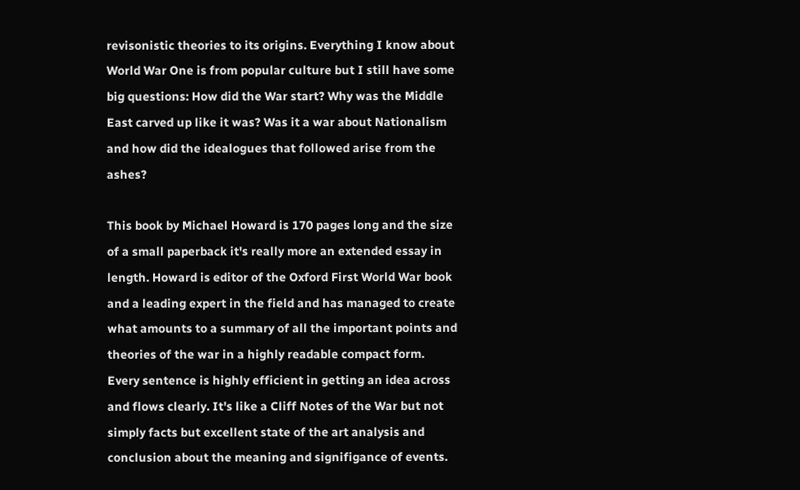revisonistic theories to its origins. Everything I know about World War One is from popular culture but I still have some big questions: How did the War start? Why was the Middle East carved up like it was? Was it a war about Nationalism and how did the idealogues that followed arise from the ashes?

This book by Michael Howard is 170 pages long and the size of a small paperback it's really more an extended essay in length. Howard is editor of the Oxford First World War book and a leading expert in the field and has managed to create what amounts to a summary of all the important points and theories of the war in a highly readable compact form. Every sentence is highly efficient in getting an idea across and flows clearly. It's like a Cliff Notes of the War but not simply facts but excellent state of the art analysis and conclusion about the meaning and signifigance of events.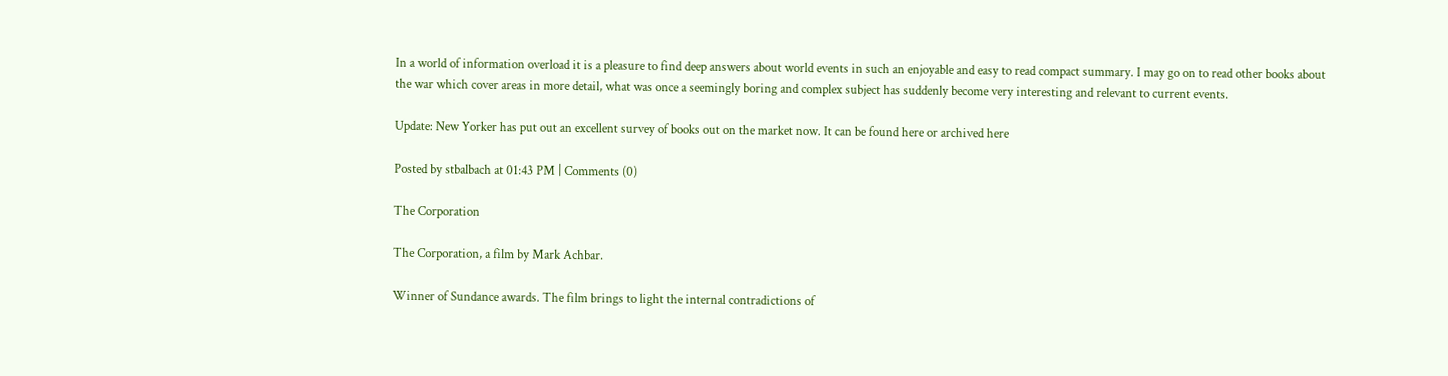In a world of information overload it is a pleasure to find deep answers about world events in such an enjoyable and easy to read compact summary. I may go on to read other books about the war which cover areas in more detail, what was once a seemingly boring and complex subject has suddenly become very interesting and relevant to current events.

Update: New Yorker has put out an excellent survey of books out on the market now. It can be found here or archived here

Posted by stbalbach at 01:43 PM | Comments (0)

The Corporation

The Corporation, a film by Mark Achbar.

Winner of Sundance awards. The film brings to light the internal contradictions of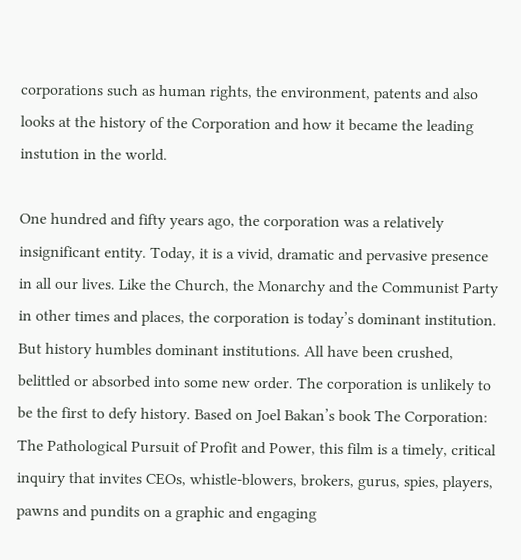corporations such as human rights, the environment, patents and also looks at the history of the Corporation and how it became the leading instution in the world.

One hundred and fifty years ago, the corporation was a relatively insignificant entity. Today, it is a vivid, dramatic and pervasive presence in all our lives. Like the Church, the Monarchy and the Communist Party in other times and places, the corporation is today’s dominant institution. But history humbles dominant institutions. All have been crushed, belittled or absorbed into some new order. The corporation is unlikely to be the first to defy history. Based on Joel Bakan’s book The Corporation: The Pathological Pursuit of Profit and Power, this film is a timely, critical inquiry that invites CEOs, whistle-blowers, brokers, gurus, spies, players, pawns and pundits on a graphic and engaging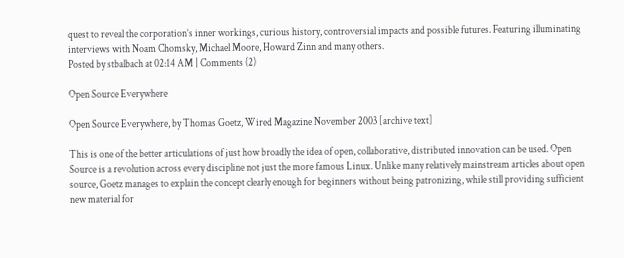quest to reveal the corporation’s inner workings, curious history, controversial impacts and possible futures. Featuring illuminating interviews with Noam Chomsky, Michael Moore, Howard Zinn and many others.
Posted by stbalbach at 02:14 AM | Comments (2)

Open Source Everywhere

Open Source Everywhere, by Thomas Goetz, Wired Magazine November 2003 [archive text]

This is one of the better articulations of just how broadly the idea of open, collaborative, distributed innovation can be used. Open Source is a revolution across every discipline not just the more famous Linux. Unlike many relatively mainstream articles about open source, Goetz manages to explain the concept clearly enough for beginners without being patronizing, while still providing sufficient new material for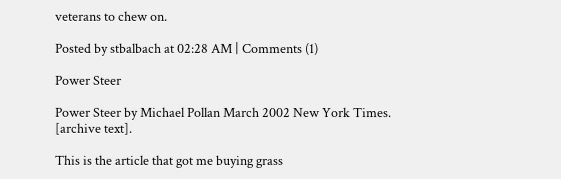veterans to chew on.

Posted by stbalbach at 02:28 AM | Comments (1)

Power Steer

Power Steer by Michael Pollan March 2002 New York Times. [archive text].

This is the article that got me buying grass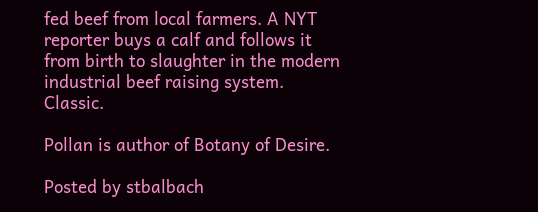fed beef from local farmers. A NYT reporter buys a calf and follows it from birth to slaughter in the modern industrial beef raising system. Classic.

Pollan is author of Botany of Desire.

Posted by stbalbach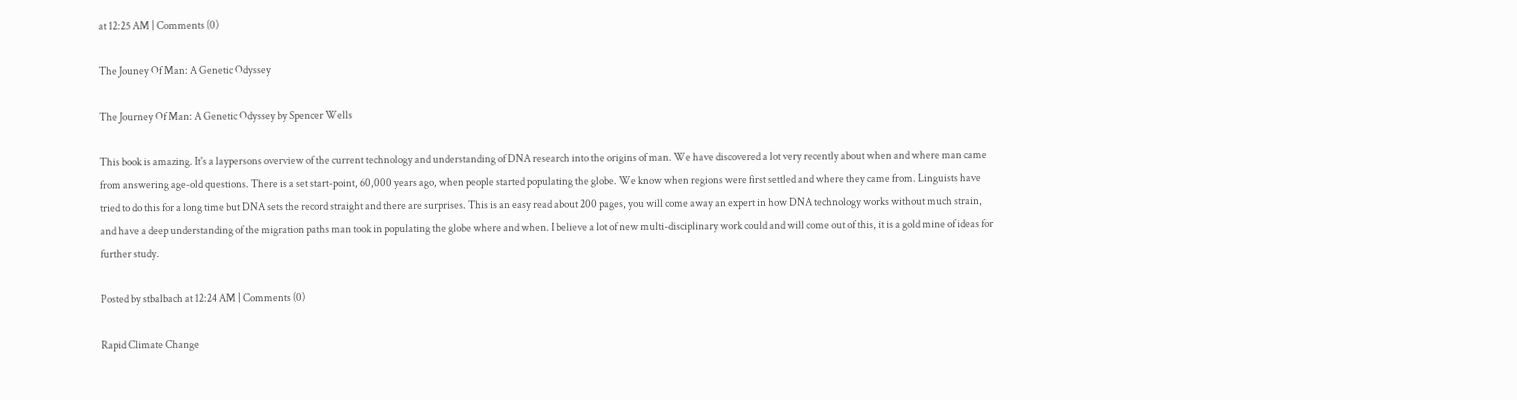at 12:25 AM | Comments (0)

The Jouney Of Man: A Genetic Odyssey

The Journey Of Man: A Genetic Odyssey by Spencer Wells

This book is amazing. It's a laypersons overview of the current technology and understanding of DNA research into the origins of man. We have discovered a lot very recently about when and where man came from answering age-old questions. There is a set start-point, 60,000 years ago, when people started populating the globe. We know when regions were first settled and where they came from. Linguists have tried to do this for a long time but DNA sets the record straight and there are surprises. This is an easy read about 200 pages, you will come away an expert in how DNA technology works without much strain, and have a deep understanding of the migration paths man took in populating the globe where and when. I believe a lot of new multi-disciplinary work could and will come out of this, it is a gold mine of ideas for further study.

Posted by stbalbach at 12:24 AM | Comments (0)

Rapid Climate Change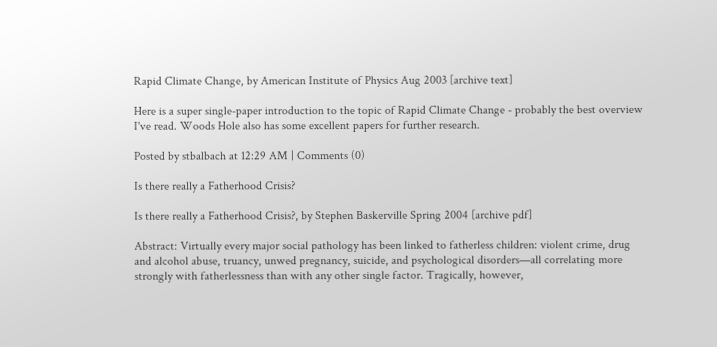Rapid Climate Change, by American Institute of Physics Aug 2003 [archive text]

Here is a super single-paper introduction to the topic of Rapid Climate Change - probably the best overview I've read. Woods Hole also has some excellent papers for further research.

Posted by stbalbach at 12:29 AM | Comments (0)

Is there really a Fatherhood Crisis?

Is there really a Fatherhood Crisis?, by Stephen Baskerville Spring 2004 [archive pdf]

Abstract: Virtually every major social pathology has been linked to fatherless children: violent crime, drug and alcohol abuse, truancy, unwed pregnancy, suicide, and psychological disorders—all correlating more strongly with fatherlessness than with any other single factor. Tragically, however,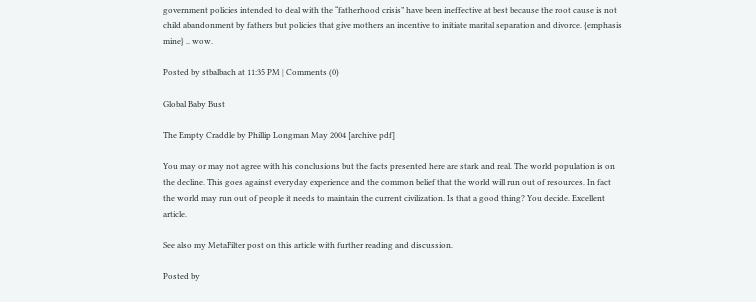government policies intended to deal with the “fatherhood crisis” have been ineffective at best because the root cause is not child abandonment by fathers but policies that give mothers an incentive to initiate marital separation and divorce. {emphasis mine} .. wow.

Posted by stbalbach at 11:35 PM | Comments (0)

Global Baby Bust

The Empty Craddle by Phillip Longman May 2004 [archive pdf]

You may or may not agree with his conclusions but the facts presented here are stark and real. The world population is on the decline. This goes against everyday experience and the common belief that the world will run out of resources. In fact the world may run out of people it needs to maintain the current civilization. Is that a good thing? You decide. Excellent article.

See also my MetaFilter post on this article with further reading and discussion.

Posted by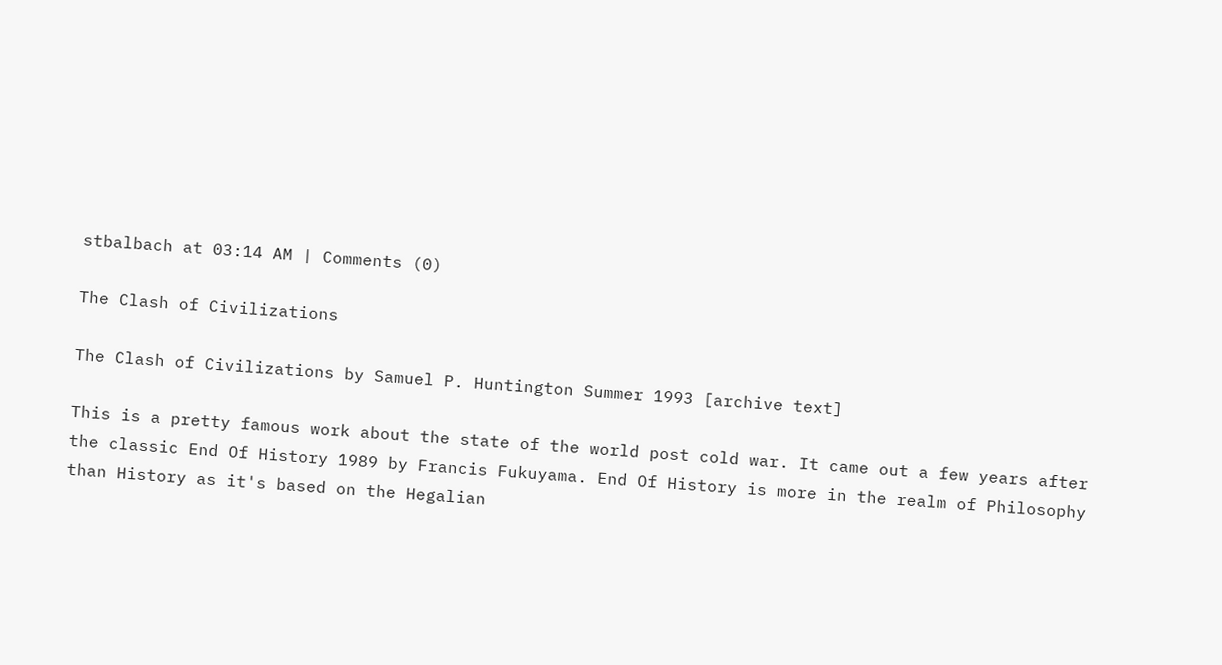stbalbach at 03:14 AM | Comments (0)

The Clash of Civilizations

The Clash of Civilizations by Samuel P. Huntington Summer 1993 [archive text]

This is a pretty famous work about the state of the world post cold war. It came out a few years after the classic End Of History 1989 by Francis Fukuyama. End Of History is more in the realm of Philosophy than History as it's based on the Hegalian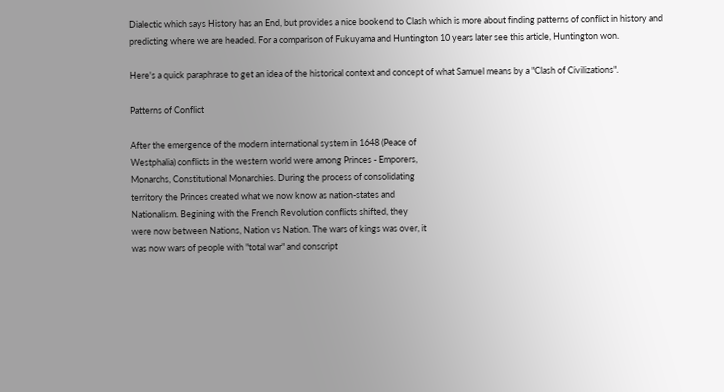Dialectic which says History has an End, but provides a nice bookend to Clash which is more about finding patterns of conflict in history and predicting where we are headed. For a comparison of Fukuyama and Huntington 10 years later see this article, Huntington won.

Here's a quick paraphrase to get an idea of the historical context and concept of what Samuel means by a "Clash of Civilizations".

Patterns of Conflict

After the emergence of the modern international system in 1648 (Peace of
Westphalia) conflicts in the western world were among Princes - Emporers,
Monarchs, Constitutional Monarchies. During the process of consolidating
territory the Princes created what we now know as nation-states and
Nationalism. Begining with the French Revolution conflicts shifted, they
were now between Nations, Nation vs Nation. The wars of kings was over, it
was now wars of people with "total war" and conscript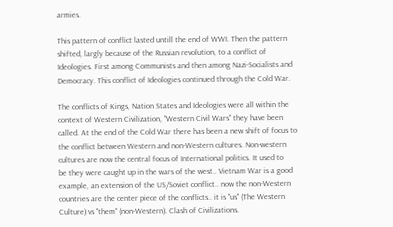armies.

This pattern of conflict lasted untill the end of WWI. Then the pattern
shifted, largly because of the Russian revolution, to a conflict of
Ideologies. First among Communists and then among Nazi-Socialists and
Democracy. This conflict of Ideologies continued through the Cold War.

The conflicts of Kings, Nation States and Ideologies were all within the
context of Western Civilization, "Western Civil Wars" they have been
called. At the end of the Cold War there has been a new shift of focus to
the conflict between Western and non-Western cultures. Non-western
cultures are now the central focus of International politics. It used to
be they were caught up in the wars of the west.. Vietnam War is a good
example, an extension of the US/Soviet conflict.. now the non-Western
countries are the center piece of the conflicts.. it is "us" (The Western
Culture) vs "them" (non-Western). Clash of Civilizations.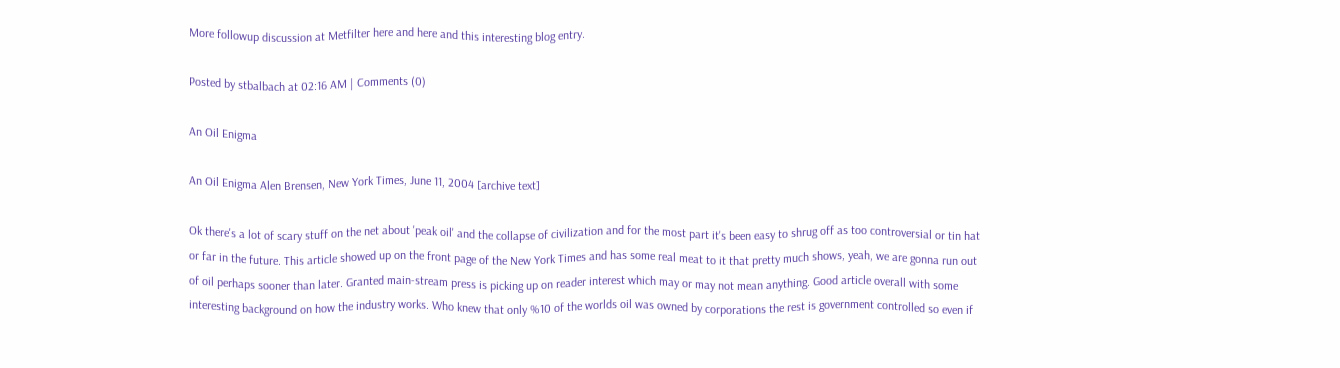More followup discussion at Metfilter here and here and this interesting blog entry.

Posted by stbalbach at 02:16 AM | Comments (0)

An Oil Enigma

An Oil Enigma Alen Brensen, New York Times, June 11, 2004 [archive text]

Ok there's a lot of scary stuff on the net about 'peak oil' and the collapse of civilization and for the most part it's been easy to shrug off as too controversial or tin hat or far in the future. This article showed up on the front page of the New York Times and has some real meat to it that pretty much shows, yeah, we are gonna run out of oil perhaps sooner than later. Granted main-stream press is picking up on reader interest which may or may not mean anything. Good article overall with some interesting background on how the industry works. Who knew that only %10 of the worlds oil was owned by corporations the rest is government controlled so even if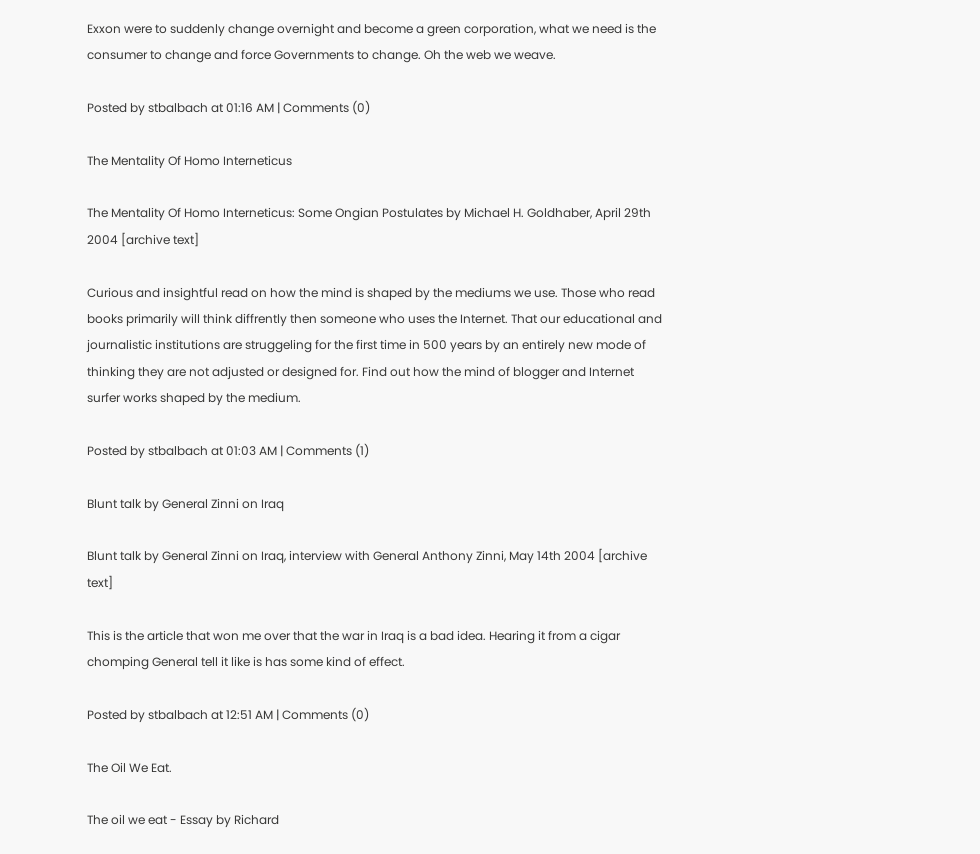Exxon were to suddenly change overnight and become a green corporation, what we need is the consumer to change and force Governments to change. Oh the web we weave.

Posted by stbalbach at 01:16 AM | Comments (0)

The Mentality Of Homo Interneticus

The Mentality Of Homo Interneticus: Some Ongian Postulates by Michael H. Goldhaber, April 29th 2004 [archive text]

Curious and insightful read on how the mind is shaped by the mediums we use. Those who read books primarily will think diffrently then someone who uses the Internet. That our educational and journalistic institutions are struggeling for the first time in 500 years by an entirely new mode of thinking they are not adjusted or designed for. Find out how the mind of blogger and Internet surfer works shaped by the medium.

Posted by stbalbach at 01:03 AM | Comments (1)

Blunt talk by General Zinni on Iraq

Blunt talk by General Zinni on Iraq, interview with General Anthony Zinni, May 14th 2004 [archive text]

This is the article that won me over that the war in Iraq is a bad idea. Hearing it from a cigar chomping General tell it like is has some kind of effect.

Posted by stbalbach at 12:51 AM | Comments (0)

The Oil We Eat.

The oil we eat - Essay by Richard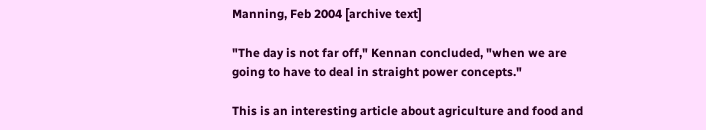Manning, Feb 2004 [archive text]

"The day is not far off," Kennan concluded, "when we are going to have to deal in straight power concepts."

This is an interesting article about agriculture and food and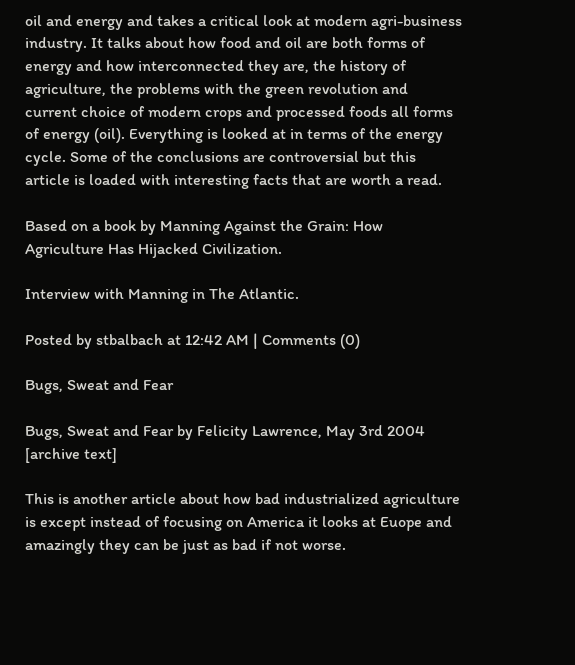oil and energy and takes a critical look at modern agri-business industry. It talks about how food and oil are both forms of energy and how interconnected they are, the history of agriculture, the problems with the green revolution and current choice of modern crops and processed foods all forms of energy (oil). Everything is looked at in terms of the energy cycle. Some of the conclusions are controversial but this article is loaded with interesting facts that are worth a read.

Based on a book by Manning Against the Grain: How Agriculture Has Hijacked Civilization.

Interview with Manning in The Atlantic.

Posted by stbalbach at 12:42 AM | Comments (0)

Bugs, Sweat and Fear

Bugs, Sweat and Fear by Felicity Lawrence, May 3rd 2004 [archive text]

This is another article about how bad industrialized agriculture is except instead of focusing on America it looks at Euope and amazingly they can be just as bad if not worse.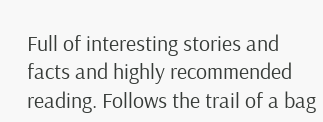Full of interesting stories and facts and highly recommended reading. Follows the trail of a bag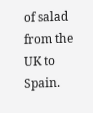of salad from the UK to Spain.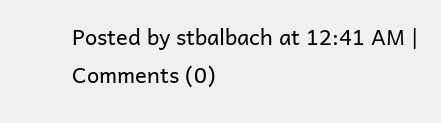Posted by stbalbach at 12:41 AM | Comments (0)